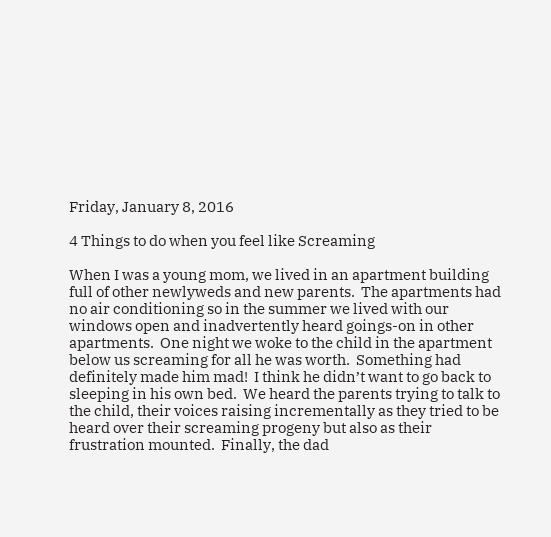Friday, January 8, 2016

4 Things to do when you feel like Screaming

When I was a young mom, we lived in an apartment building full of other newlyweds and new parents.  The apartments had no air conditioning so in the summer we lived with our windows open and inadvertently heard goings-on in other apartments.  One night we woke to the child in the apartment below us screaming for all he was worth.  Something had definitely made him mad!  I think he didn’t want to go back to sleeping in his own bed.  We heard the parents trying to talk to the child, their voices raising incrementally as they tried to be heard over their screaming progeny but also as their frustration mounted.  Finally, the dad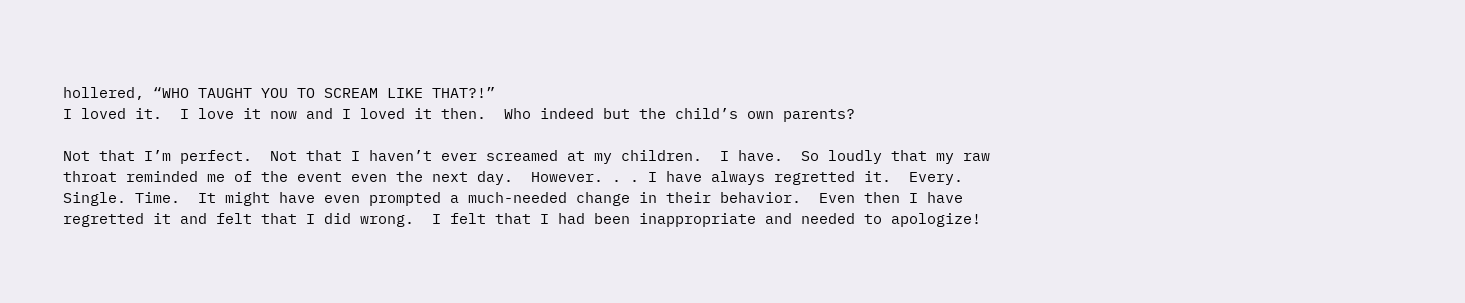hollered, “WHO TAUGHT YOU TO SCREAM LIKE THAT?!”
I loved it.  I love it now and I loved it then.  Who indeed but the child’s own parents?

Not that I’m perfect.  Not that I haven’t ever screamed at my children.  I have.  So loudly that my raw throat reminded me of the event even the next day.  However. . . I have always regretted it.  Every. Single. Time.  It might have even prompted a much-needed change in their behavior.  Even then I have regretted it and felt that I did wrong.  I felt that I had been inappropriate and needed to apologize!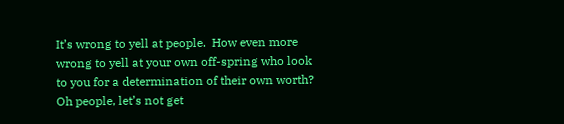It’s wrong to yell at people.  How even more wrong to yell at your own off-spring who look to you for a determination of their own worth?  Oh people, let’s not get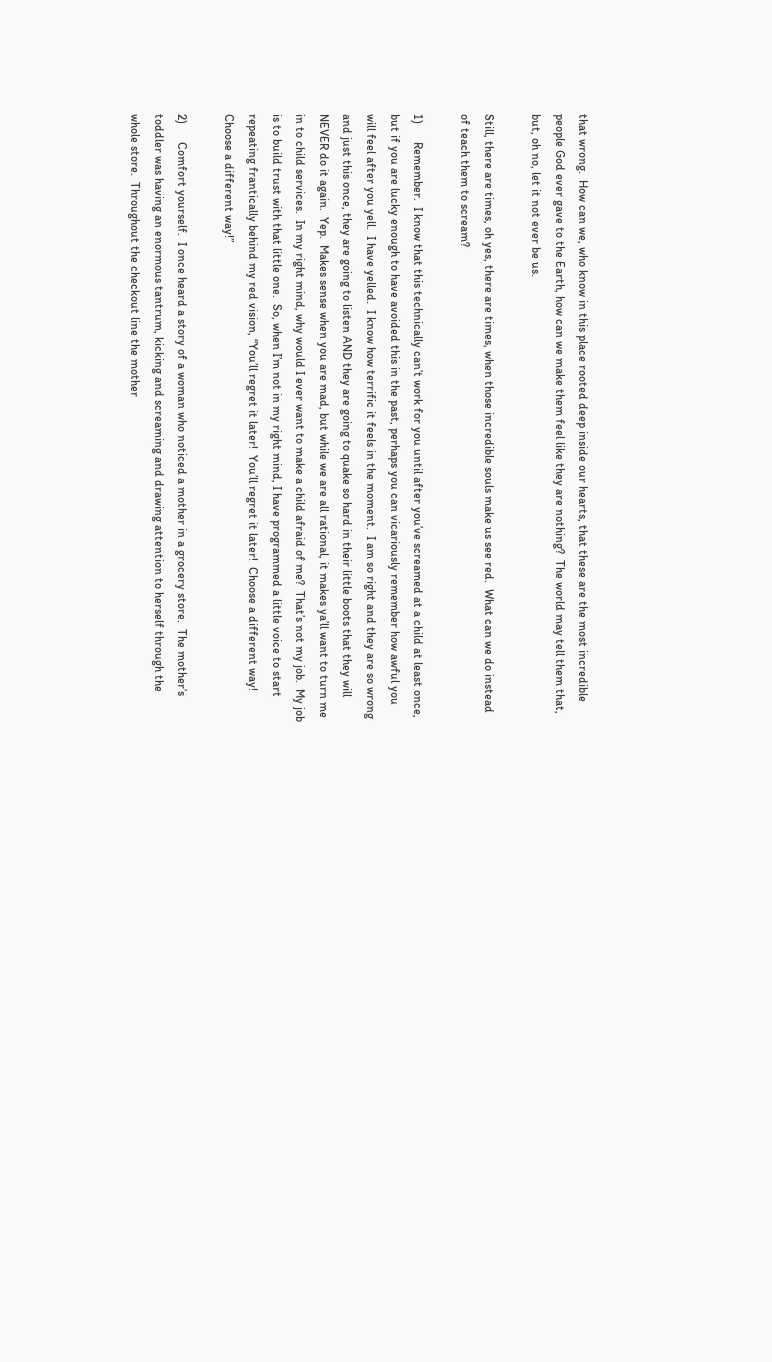that wrong.  How can we, who know in this place rooted deep inside our hearts, that these are the most incredible people God ever gave to the Earth, how can we make them feel like they are nothing?  The world may tell them that, but, oh no, let it not ever be us.

Still, there are times, oh yes, there are times, when those incredible souls make us see red.  What can we do instead of teach them to scream?

1)      Remember.  I know that this technically can’t work for you until after you’ve screamed at a child at least once, but if you are lucky enough to have avoided this in the past, perhaps you can vicariously remember how awful you will feel after you yell.  I have yelled.  I know how terrific it feels in the moment.  I am so right and they are so wrong and just this once, they are going to listen AND they are going to quake so hard in their little boots that they will NEVER do it again.  Yep.  Makes sense when you are mad, but while we are all rational, it makes ya’ll want to turn me in to child services.  In my right mind, why would I ever want to make a child afraid of me?  That’s not my job.  My job is to build trust with that little one.  So, when I’m not in my right mind, I have programmed a little voice to start repeating frantically behind my red vision, “You’ll regret it later!  You’ll regret it later!  Choose a different way!  Choose a different way!”

2)      Comfort yourself.  I once heard a story of a woman who noticed a mother in a grocery store.  The mother’s toddler was having an enormous tantrum, kicking and screaming and drawing attention to herself through the whole store.  Throughout the checkout line the mother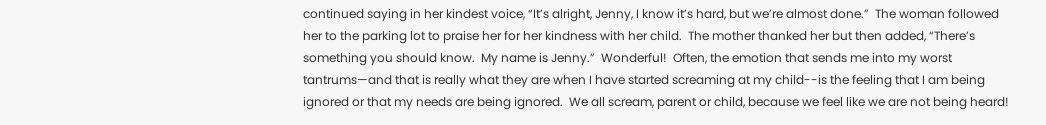continued saying in her kindest voice, “It’s alright, Jenny, I know it’s hard, but we’re almost done.”  The woman followed her to the parking lot to praise her for her kindness with her child.  The mother thanked her but then added, “There’s something you should know.  My name is Jenny.”  Wonderful!  Often, the emotion that sends me into my worst tantrums—and that is really what they are when I have started screaming at my child--is the feeling that I am being ignored or that my needs are being ignored.  We all scream, parent or child, because we feel like we are not being heard!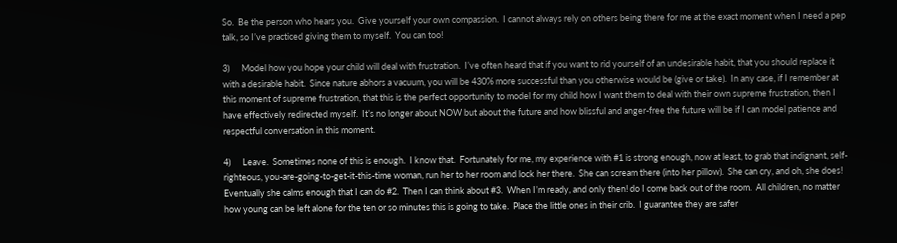So.  Be the person who hears you.  Give yourself your own compassion.  I cannot always rely on others being there for me at the exact moment when I need a pep talk, so I’ve practiced giving them to myself.  You can too!

3)      Model how you hope your child will deal with frustration.  I’ve often heard that if you want to rid yourself of an undesirable habit, that you should replace it with a desirable habit.  Since nature abhors a vacuum, you will be 430% more successful than you otherwise would be (give or take).  In any case, if I remember at this moment of supreme frustration, that this is the perfect opportunity to model for my child how I want them to deal with their own supreme frustration, then I have effectively redirected myself.  It’s no longer about NOW but about the future and how blissful and anger-free the future will be if I can model patience and respectful conversation in this moment.

4)      Leave.  Sometimes none of this is enough.  I know that.  Fortunately for me, my experience with #1 is strong enough, now at least, to grab that indignant, self-righteous, you-are-going-to-get-it-this-time woman, run her to her room and lock her there.  She can scream there (into her pillow).  She can cry, and oh, she does!  Eventually she calms enough that I can do #2.  Then I can think about #3.  When I’m ready, and only then! do I come back out of the room.  All children, no matter how young can be left alone for the ten or so minutes this is going to take.  Place the little ones in their crib.  I guarantee they are safer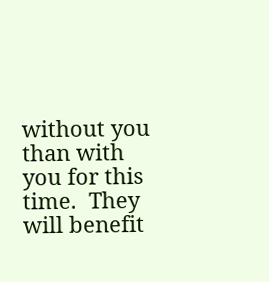without you than with you for this time.  They will benefit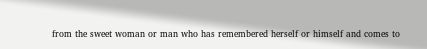from the sweet woman or man who has remembered herself or himself and comes to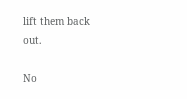lift them back out.

No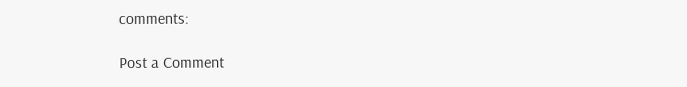comments:

Post a Comment